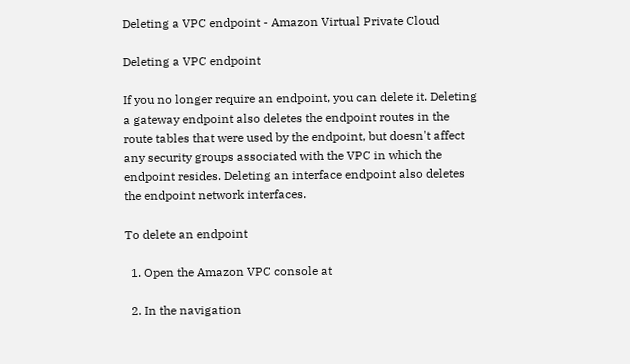Deleting a VPC endpoint - Amazon Virtual Private Cloud

Deleting a VPC endpoint

If you no longer require an endpoint, you can delete it. Deleting a gateway endpoint also deletes the endpoint routes in the route tables that were used by the endpoint, but doesn't affect any security groups associated with the VPC in which the endpoint resides. Deleting an interface endpoint also deletes the endpoint network interfaces.

To delete an endpoint

  1. Open the Amazon VPC console at

  2. In the navigation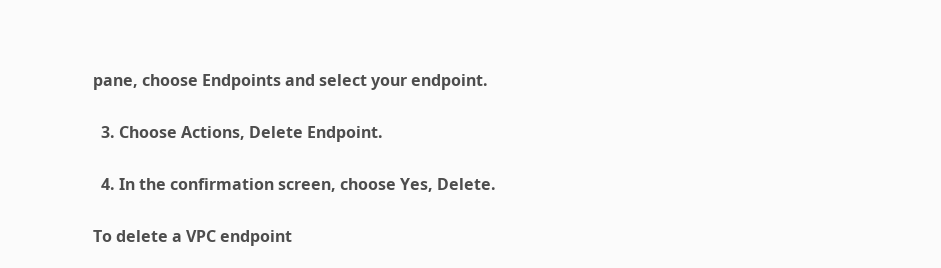pane, choose Endpoints and select your endpoint.

  3. Choose Actions, Delete Endpoint.

  4. In the confirmation screen, choose Yes, Delete.

To delete a VPC endpoint